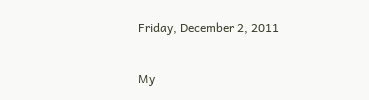Friday, December 2, 2011

My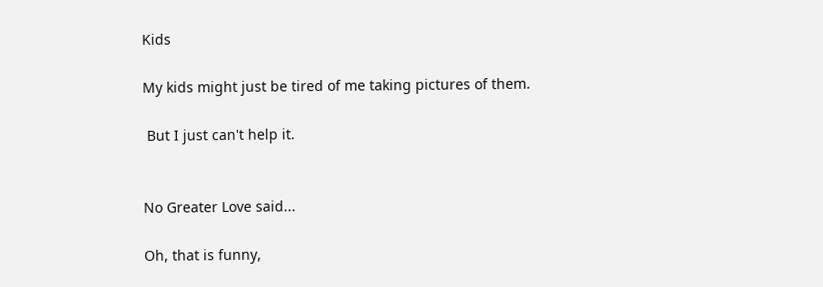Kids

My kids might just be tired of me taking pictures of them.

 But I just can't help it.


No Greater Love said...

Oh, that is funny,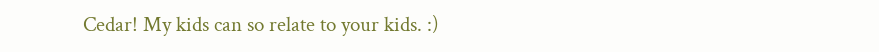Cedar! My kids can so relate to your kids. :)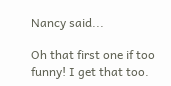Nancy said...

Oh that first one if too funny! I get that too.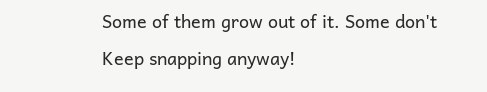Some of them grow out of it. Some don't Keep snapping anyway!